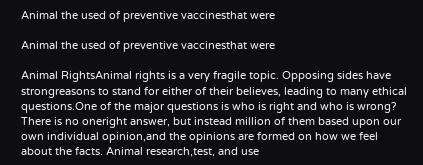Animal the used of preventive vaccinesthat were

Animal the used of preventive vaccinesthat were

Animal RightsAnimal rights is a very fragile topic. Opposing sides have strongreasons to stand for either of their believes, leading to many ethical questions.One of the major questions is who is right and who is wrong? There is no oneright answer, but instead million of them based upon our own individual opinion,and the opinions are formed on how we feel about the facts. Animal research,test, and use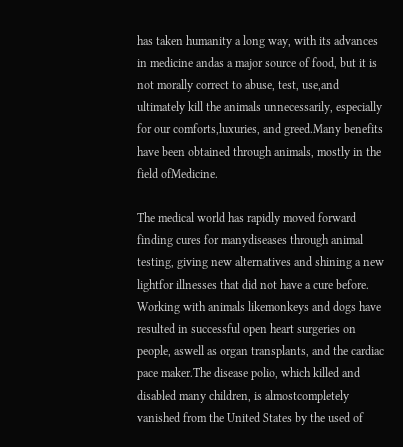has taken humanity a long way, with its advances in medicine andas a major source of food, but it is not morally correct to abuse, test, use,and ultimately kill the animals unnecessarily, especially for our comforts,luxuries, and greed.Many benefits have been obtained through animals, mostly in the field ofMedicine.

The medical world has rapidly moved forward finding cures for manydiseases through animal testing, giving new alternatives and shining a new lightfor illnesses that did not have a cure before. Working with animals likemonkeys and dogs have resulted in successful open heart surgeries on people, aswell as organ transplants, and the cardiac pace maker.The disease polio, which killed and disabled many children, is almostcompletely vanished from the United States by the used of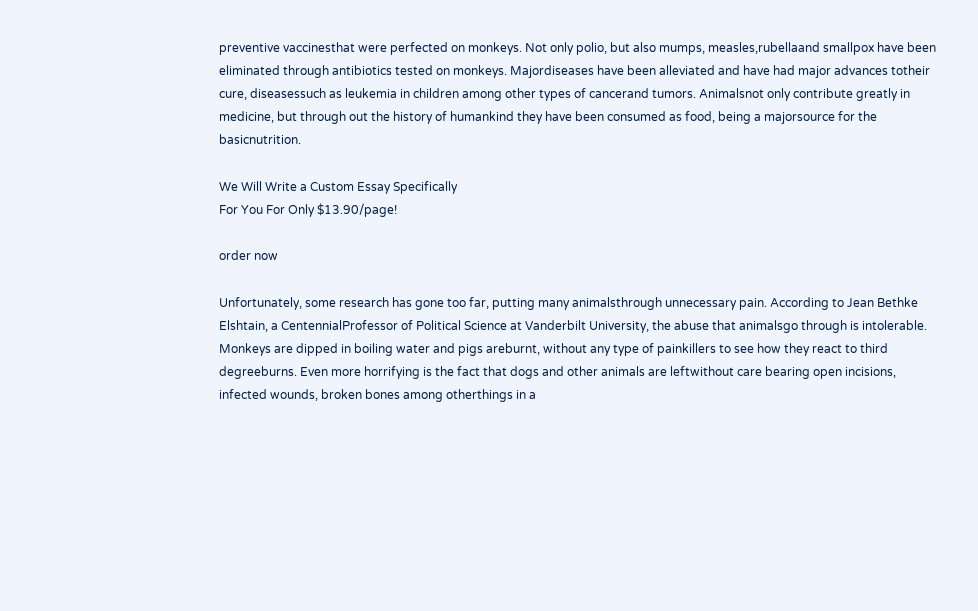preventive vaccinesthat were perfected on monkeys. Not only polio, but also mumps, measles,rubellaand smallpox have been eliminated through antibiotics tested on monkeys. Majordiseases have been alleviated and have had major advances totheir cure, diseasessuch as leukemia in children among other types of cancerand tumors. Animalsnot only contribute greatly in medicine, but through out the history of humankind they have been consumed as food, being a majorsource for the basicnutrition.

We Will Write a Custom Essay Specifically
For You For Only $13.90/page!

order now

Unfortunately, some research has gone too far, putting many animalsthrough unnecessary pain. According to Jean Bethke Elshtain, a CentennialProfessor of Political Science at Vanderbilt University, the abuse that animalsgo through is intolerable. Monkeys are dipped in boiling water and pigs areburnt, without any type of painkillers to see how they react to third degreeburns. Even more horrifying is the fact that dogs and other animals are leftwithout care bearing open incisions, infected wounds, broken bones among otherthings in a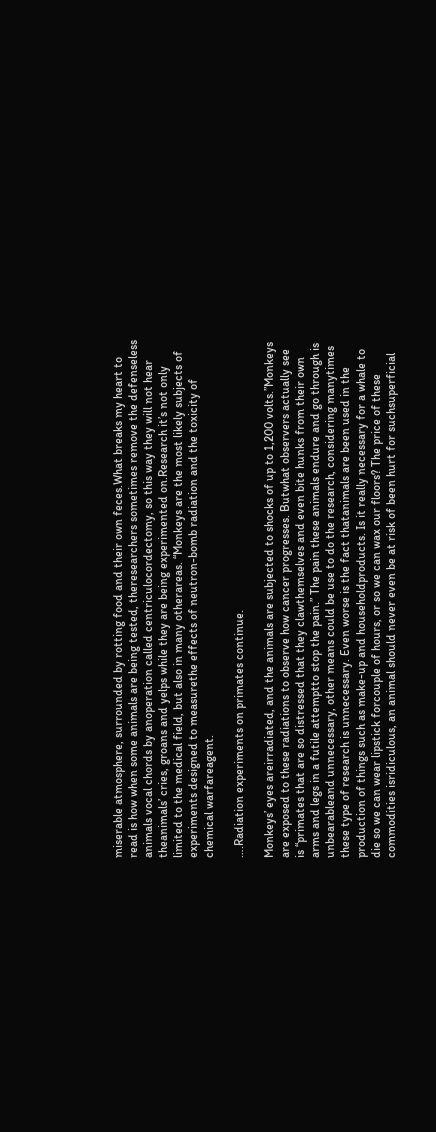miserable atmosphere, surrounded by rotting food and their own feces.What breaks my heart to read is how when some animals are being tested, theresearchers sometimes remove the defenseless animals vocal chords by anoperation called centriculocordectomy, so this way they will not hear theanimals’ cries, groans and yelps while they are being experimented on.Research it’s not only limited to the medical field, but also in many otherareas. “Monkeys are the most likely subjects of experiments designed to measurethe effects of neutron-bomb radiation and the toxicity of chemical warfareagent.

….Radiation experiments on primates continue.

Monkeys’ eyes areirradiated, and the animals are subjected to shocks of up to 1,200 volts.”Monkeys are exposed to these radiations to observe how cancer progresses. Butwhat observers actually see is “primates that are so distressed that they clawthemselves and even bite hunks from their own arms and legs in a futile attemptto stop the pain.” The pain these animals endure and go through is unbearableand unnecessary, other means could be use to do the research, considering manytimes these type of research is unnecessary. Even worse is the fact thatanimals are been used in the production of things such as make-up and householdproducts. Is it really necessary for a whale to die so we can wear lipstick forcouple of hours, or so we can wax our floors? The price of these commodities isridiculous, an animal should never even be at risk of been hurt for suchsuperficial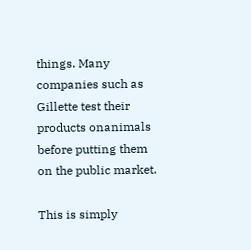things. Many companies such as Gillette test their products onanimals before putting them on the public market.

This is simply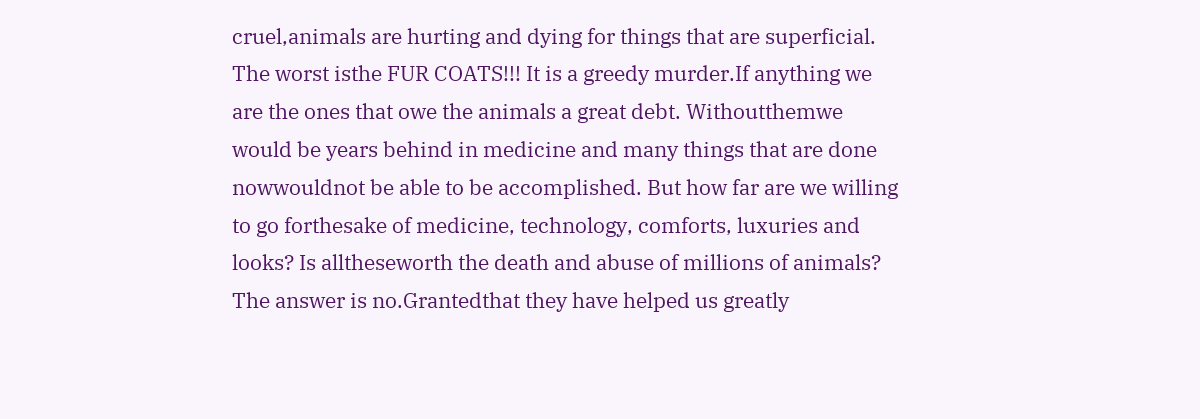cruel,animals are hurting and dying for things that are superficial. The worst isthe FUR COATS!!! It is a greedy murder.If anything we are the ones that owe the animals a great debt. Withoutthemwe would be years behind in medicine and many things that are done nowwouldnot be able to be accomplished. But how far are we willing to go forthesake of medicine, technology, comforts, luxuries and looks? Is alltheseworth the death and abuse of millions of animals? The answer is no.Grantedthat they have helped us greatly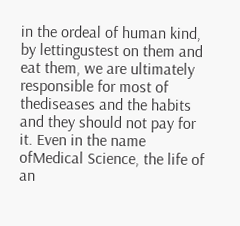in the ordeal of human kind, by lettingustest on them and eat them, we are ultimately responsible for most of thediseases and the habits and they should not pay for it. Even in the name ofMedical Science, the life of an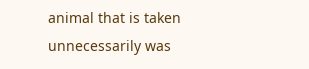animal that is taken unnecessarily was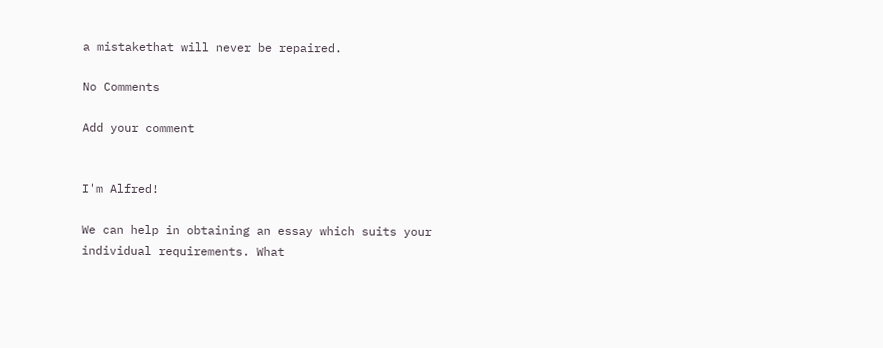a mistakethat will never be repaired.

No Comments

Add your comment


I'm Alfred!

We can help in obtaining an essay which suits your individual requirements. What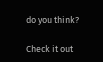do you think?

Check it out